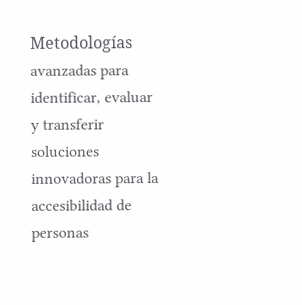Metodologías avanzadas para identificar, evaluar y transferir soluciones innovadoras para la accesibilidad de personas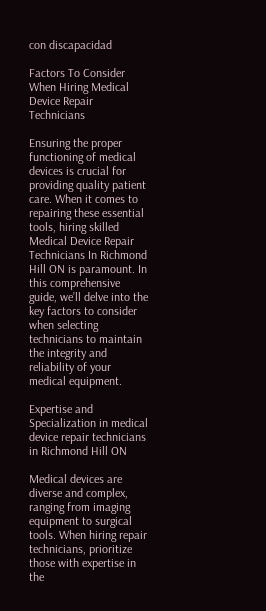con discapacidad

Factors To Consider When Hiring Medical Device Repair Technicians

Ensuring the proper functioning of medical devices is crucial for providing quality patient care. When it comes to repairing these essential tools, hiring skilled Medical Device Repair Technicians In Richmond Hill ON is paramount. In this comprehensive guide, we’ll delve into the key factors to consider when selecting technicians to maintain the integrity and reliability of your medical equipment.

Expertise and Specialization in medical device repair technicians in Richmond Hill ON

Medical devices are diverse and complex, ranging from imaging equipment to surgical tools. When hiring repair technicians, prioritize those with expertise in the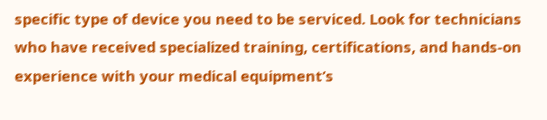specific type of device you need to be serviced. Look for technicians who have received specialized training, certifications, and hands-on experience with your medical equipment’s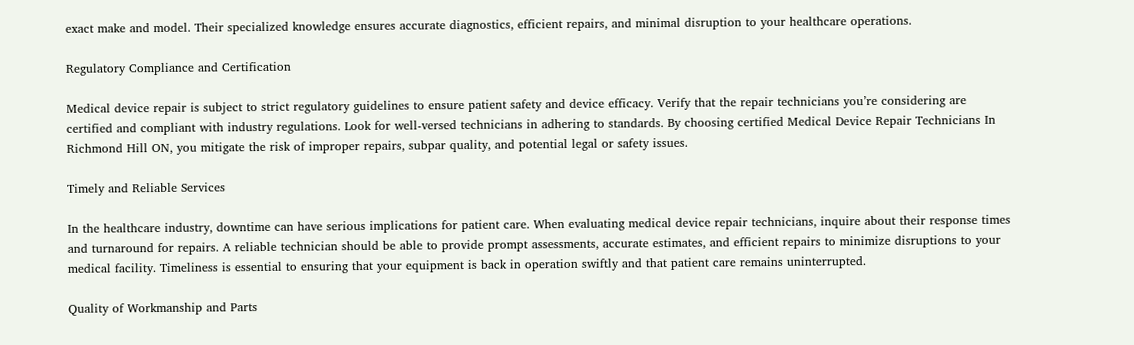exact make and model. Their specialized knowledge ensures accurate diagnostics, efficient repairs, and minimal disruption to your healthcare operations.

Regulatory Compliance and Certification

Medical device repair is subject to strict regulatory guidelines to ensure patient safety and device efficacy. Verify that the repair technicians you’re considering are certified and compliant with industry regulations. Look for well-versed technicians in adhering to standards. By choosing certified Medical Device Repair Technicians In Richmond Hill ON, you mitigate the risk of improper repairs, subpar quality, and potential legal or safety issues.

Timely and Reliable Services

In the healthcare industry, downtime can have serious implications for patient care. When evaluating medical device repair technicians, inquire about their response times and turnaround for repairs. A reliable technician should be able to provide prompt assessments, accurate estimates, and efficient repairs to minimize disruptions to your medical facility. Timeliness is essential to ensuring that your equipment is back in operation swiftly and that patient care remains uninterrupted.

Quality of Workmanship and Parts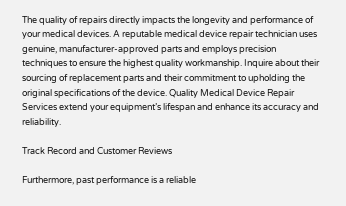The quality of repairs directly impacts the longevity and performance of your medical devices. A reputable medical device repair technician uses genuine, manufacturer-approved parts and employs precision techniques to ensure the highest quality workmanship. Inquire about their sourcing of replacement parts and their commitment to upholding the original specifications of the device. Quality Medical Device Repair Services extend your equipment’s lifespan and enhance its accuracy and reliability.

Track Record and Customer Reviews

Furthermore, past performance is a reliable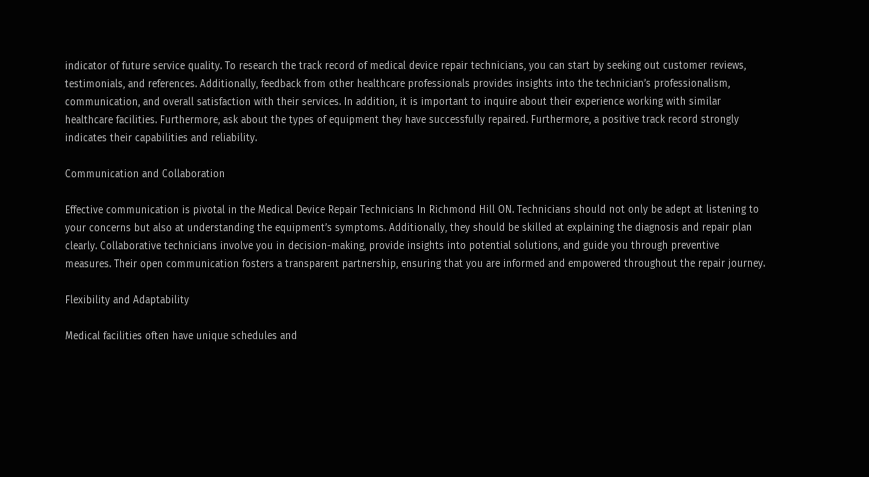indicator of future service quality. To research the track record of medical device repair technicians, you can start by seeking out customer reviews, testimonials, and references. Additionally, feedback from other healthcare professionals provides insights into the technician’s professionalism, communication, and overall satisfaction with their services. In addition, it is important to inquire about their experience working with similar healthcare facilities. Furthermore, ask about the types of equipment they have successfully repaired. Furthermore, a positive track record strongly indicates their capabilities and reliability.

Communication and Collaboration

Effective communication is pivotal in the Medical Device Repair Technicians In Richmond Hill ON. Technicians should not only be adept at listening to your concerns but also at understanding the equipment’s symptoms. Additionally, they should be skilled at explaining the diagnosis and repair plan clearly. Collaborative technicians involve you in decision-making, provide insights into potential solutions, and guide you through preventive measures. Their open communication fosters a transparent partnership, ensuring that you are informed and empowered throughout the repair journey.

Flexibility and Adaptability

Medical facilities often have unique schedules and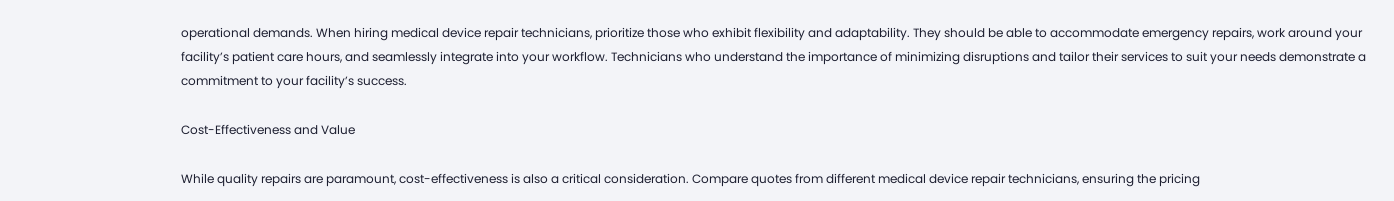operational demands. When hiring medical device repair technicians, prioritize those who exhibit flexibility and adaptability. They should be able to accommodate emergency repairs, work around your facility’s patient care hours, and seamlessly integrate into your workflow. Technicians who understand the importance of minimizing disruptions and tailor their services to suit your needs demonstrate a commitment to your facility’s success.

Cost-Effectiveness and Value

While quality repairs are paramount, cost-effectiveness is also a critical consideration. Compare quotes from different medical device repair technicians, ensuring the pricing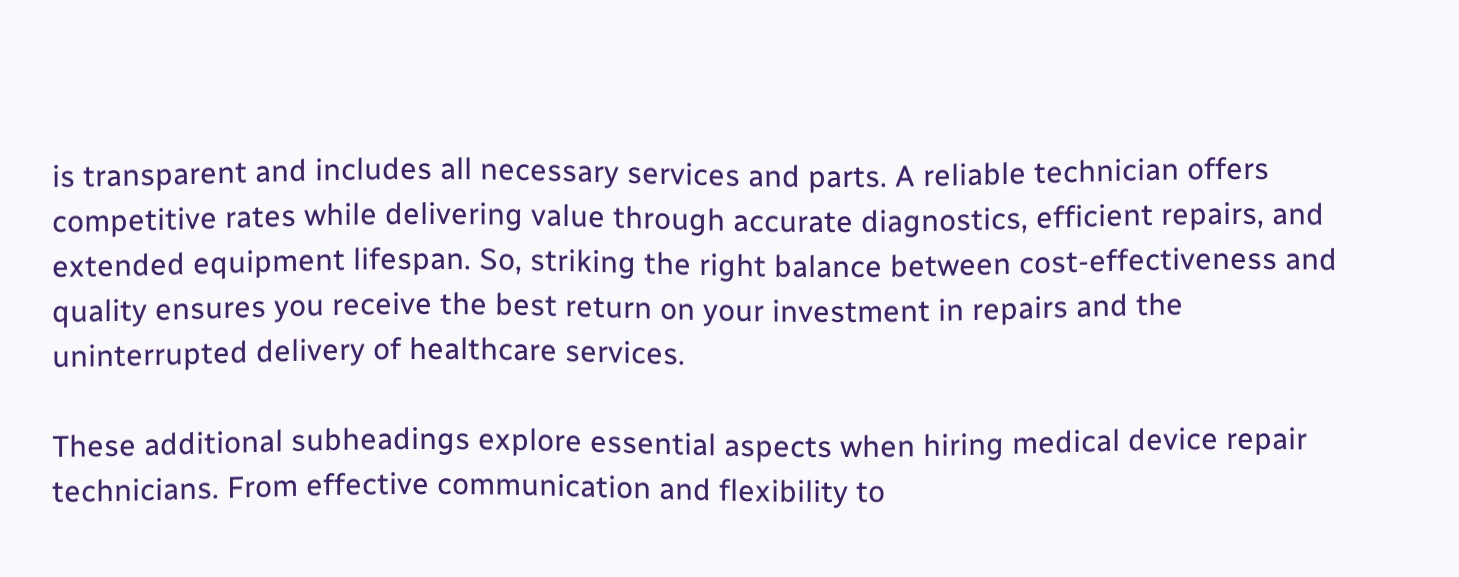is transparent and includes all necessary services and parts. A reliable technician offers competitive rates while delivering value through accurate diagnostics, efficient repairs, and extended equipment lifespan. So, striking the right balance between cost-effectiveness and quality ensures you receive the best return on your investment in repairs and the uninterrupted delivery of healthcare services.

These additional subheadings explore essential aspects when hiring medical device repair technicians. From effective communication and flexibility to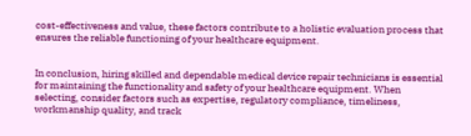cost-effectiveness and value, these factors contribute to a holistic evaluation process that ensures the reliable functioning of your healthcare equipment.


In conclusion, hiring skilled and dependable medical device repair technicians is essential for maintaining the functionality and safety of your healthcare equipment. When selecting, consider factors such as expertise, regulatory compliance, timeliness, workmanship quality, and track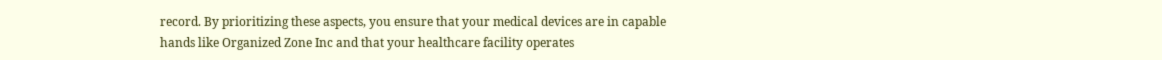record. By prioritizing these aspects, you ensure that your medical devices are in capable hands like Organized Zone Inc and that your healthcare facility operates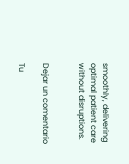smoothly, delivering optimal patient care without disruptions.


Dejar un comentario

Tu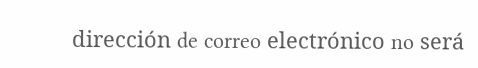dirección de correo electrónico no será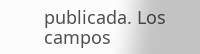publicada. Los campos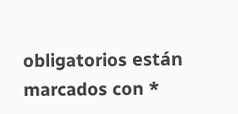obligatorios están marcados con *